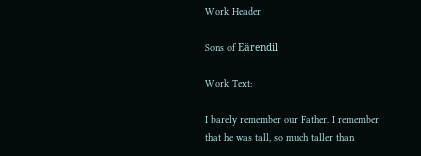Work Header

Sons of Eärendil

Work Text:

I barely remember our Father. I remember that he was tall, so much taller than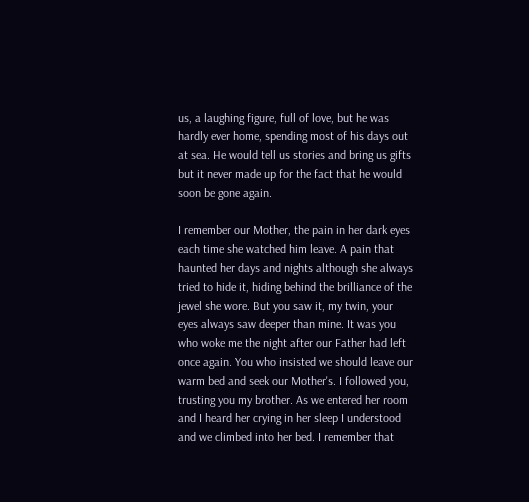us, a laughing figure, full of love, but he was hardly ever home, spending most of his days out at sea. He would tell us stories and bring us gifts but it never made up for the fact that he would soon be gone again.

I remember our Mother, the pain in her dark eyes each time she watched him leave. A pain that haunted her days and nights although she always tried to hide it, hiding behind the brilliance of the jewel she wore. But you saw it, my twin, your eyes always saw deeper than mine. It was you who woke me the night after our Father had left once again. You who insisted we should leave our warm bed and seek our Mother's. I followed you, trusting you my brother. As we entered her room and I heard her crying in her sleep I understood and we climbed into her bed. I remember that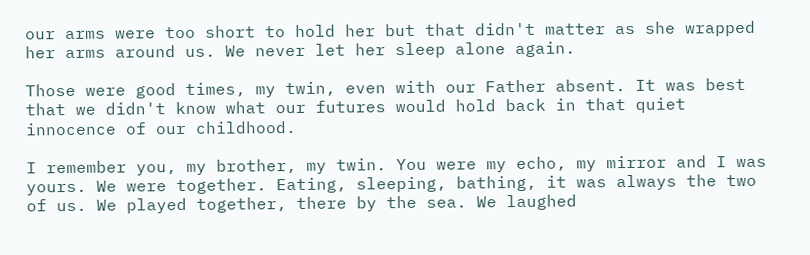our arms were too short to hold her but that didn't matter as she wrapped her arms around us. We never let her sleep alone again.

Those were good times, my twin, even with our Father absent. It was best that we didn't know what our futures would hold back in that quiet innocence of our childhood.

I remember you, my brother, my twin. You were my echo, my mirror and I was yours. We were together. Eating, sleeping, bathing, it was always the two of us. We played together, there by the sea. We laughed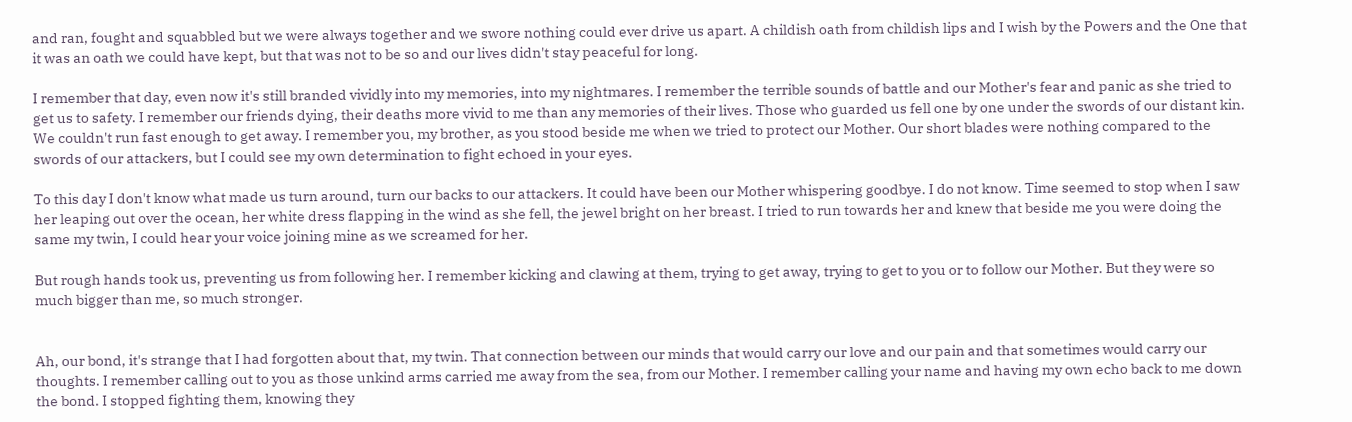and ran, fought and squabbled but we were always together and we swore nothing could ever drive us apart. A childish oath from childish lips and I wish by the Powers and the One that it was an oath we could have kept, but that was not to be so and our lives didn't stay peaceful for long.

I remember that day, even now it's still branded vividly into my memories, into my nightmares. I remember the terrible sounds of battle and our Mother's fear and panic as she tried to get us to safety. I remember our friends dying, their deaths more vivid to me than any memories of their lives. Those who guarded us fell one by one under the swords of our distant kin. We couldn't run fast enough to get away. I remember you, my brother, as you stood beside me when we tried to protect our Mother. Our short blades were nothing compared to the swords of our attackers, but I could see my own determination to fight echoed in your eyes.

To this day I don't know what made us turn around, turn our backs to our attackers. It could have been our Mother whispering goodbye. I do not know. Time seemed to stop when I saw her leaping out over the ocean, her white dress flapping in the wind as she fell, the jewel bright on her breast. I tried to run towards her and knew that beside me you were doing the same my twin, I could hear your voice joining mine as we screamed for her.

But rough hands took us, preventing us from following her. I remember kicking and clawing at them, trying to get away, trying to get to you or to follow our Mother. But they were so much bigger than me, so much stronger.


Ah, our bond, it's strange that I had forgotten about that, my twin. That connection between our minds that would carry our love and our pain and that sometimes would carry our thoughts. I remember calling out to you as those unkind arms carried me away from the sea, from our Mother. I remember calling your name and having my own echo back to me down the bond. I stopped fighting them, knowing they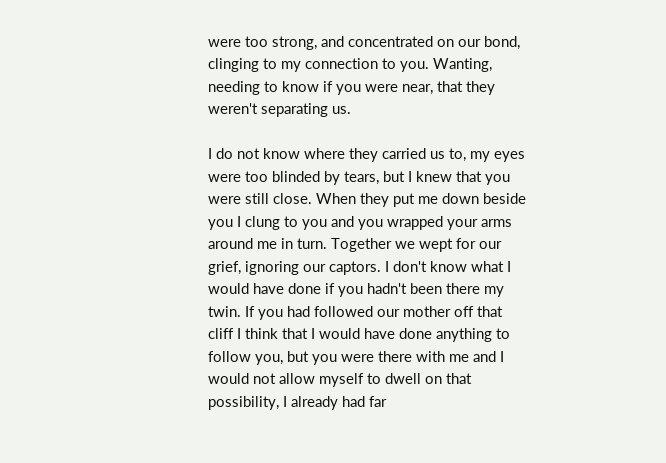were too strong, and concentrated on our bond, clinging to my connection to you. Wanting, needing to know if you were near, that they weren't separating us.

I do not know where they carried us to, my eyes were too blinded by tears, but I knew that you were still close. When they put me down beside you I clung to you and you wrapped your arms around me in turn. Together we wept for our grief, ignoring our captors. I don't know what I would have done if you hadn't been there my twin. If you had followed our mother off that cliff I think that I would have done anything to follow you, but you were there with me and I would not allow myself to dwell on that possibility, I already had far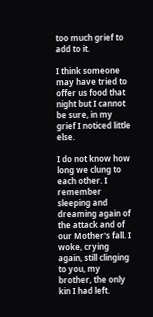too much grief to add to it.

I think someone may have tried to offer us food that night but I cannot be sure, in my grief I noticed little else.

I do not know how long we clung to each other. I remember sleeping and dreaming again of the attack and of our Mother's fall. I woke, crying again, still clinging to you, my brother, the only kin I had left.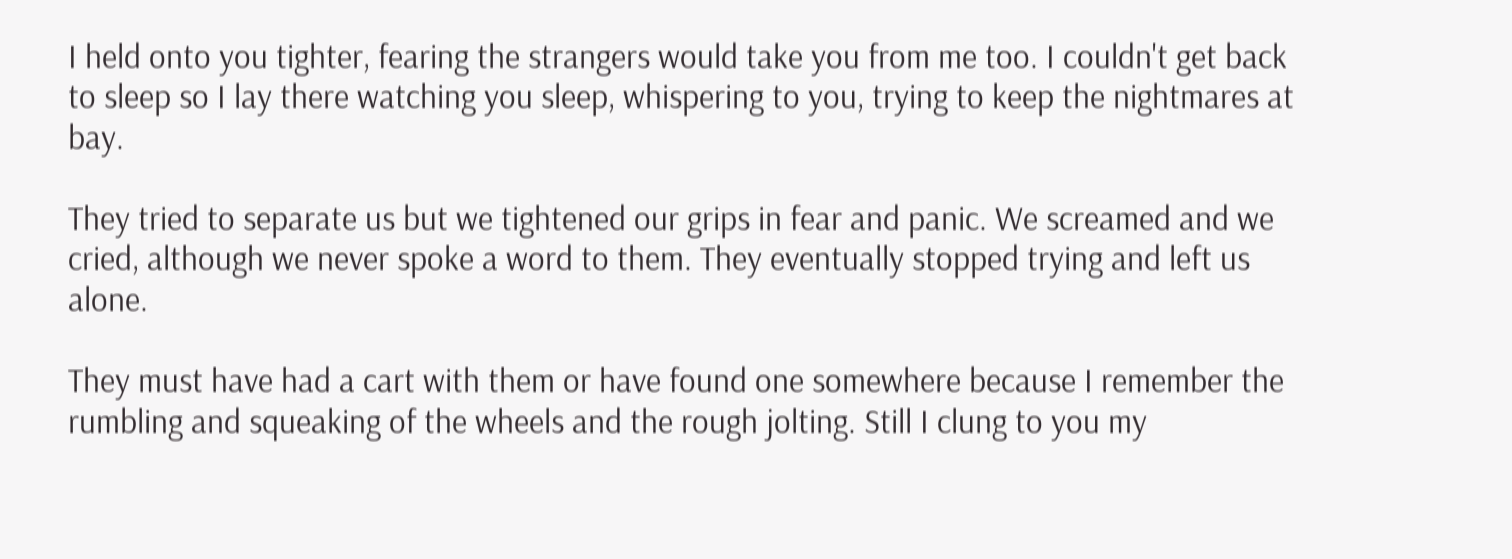I held onto you tighter, fearing the strangers would take you from me too. I couldn't get back to sleep so I lay there watching you sleep, whispering to you, trying to keep the nightmares at bay.

They tried to separate us but we tightened our grips in fear and panic. We screamed and we cried, although we never spoke a word to them. They eventually stopped trying and left us alone.

They must have had a cart with them or have found one somewhere because I remember the rumbling and squeaking of the wheels and the rough jolting. Still I clung to you my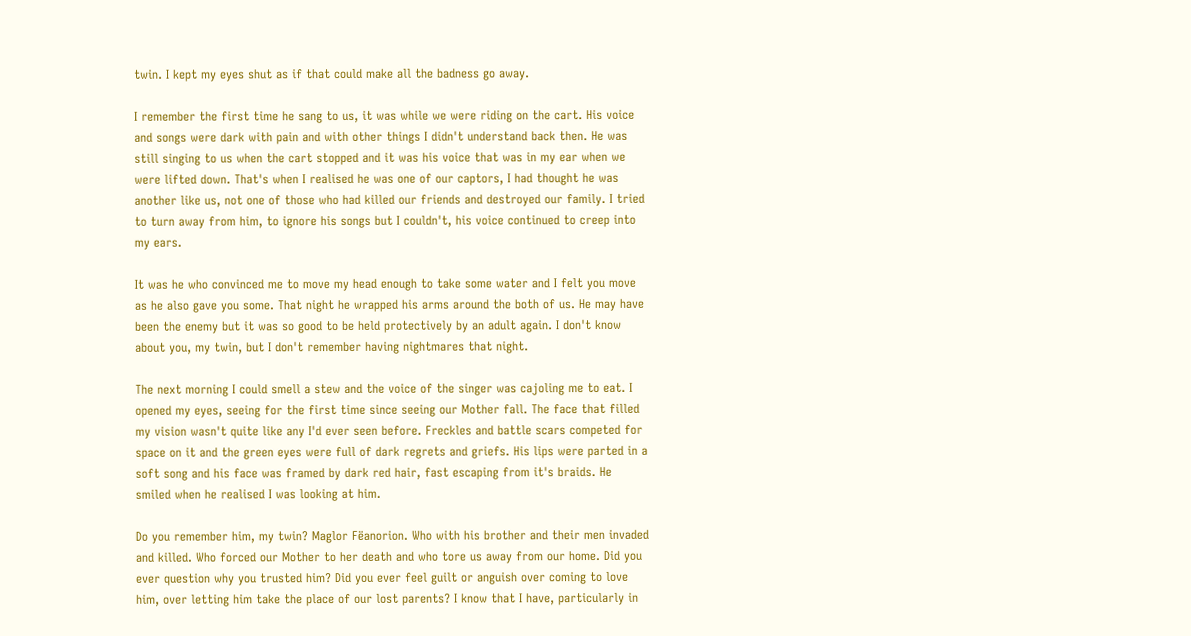twin. I kept my eyes shut as if that could make all the badness go away.

I remember the first time he sang to us, it was while we were riding on the cart. His voice and songs were dark with pain and with other things I didn't understand back then. He was still singing to us when the cart stopped and it was his voice that was in my ear when we were lifted down. That's when I realised he was one of our captors, I had thought he was another like us, not one of those who had killed our friends and destroyed our family. I tried to turn away from him, to ignore his songs but I couldn't, his voice continued to creep into my ears.

It was he who convinced me to move my head enough to take some water and I felt you move as he also gave you some. That night he wrapped his arms around the both of us. He may have been the enemy but it was so good to be held protectively by an adult again. I don't know about you, my twin, but I don't remember having nightmares that night.

The next morning I could smell a stew and the voice of the singer was cajoling me to eat. I opened my eyes, seeing for the first time since seeing our Mother fall. The face that filled my vision wasn't quite like any I'd ever seen before. Freckles and battle scars competed for space on it and the green eyes were full of dark regrets and griefs. His lips were parted in a soft song and his face was framed by dark red hair, fast escaping from it's braids. He smiled when he realised I was looking at him.

Do you remember him, my twin? Maglor Fëanorion. Who with his brother and their men invaded and killed. Who forced our Mother to her death and who tore us away from our home. Did you ever question why you trusted him? Did you ever feel guilt or anguish over coming to love him, over letting him take the place of our lost parents? I know that I have, particularly in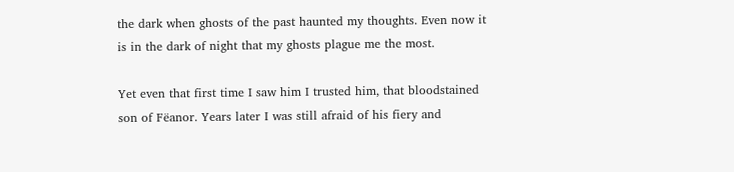the dark when ghosts of the past haunted my thoughts. Even now it is in the dark of night that my ghosts plague me the most.

Yet even that first time I saw him I trusted him, that bloodstained son of Fëanor. Years later I was still afraid of his fiery and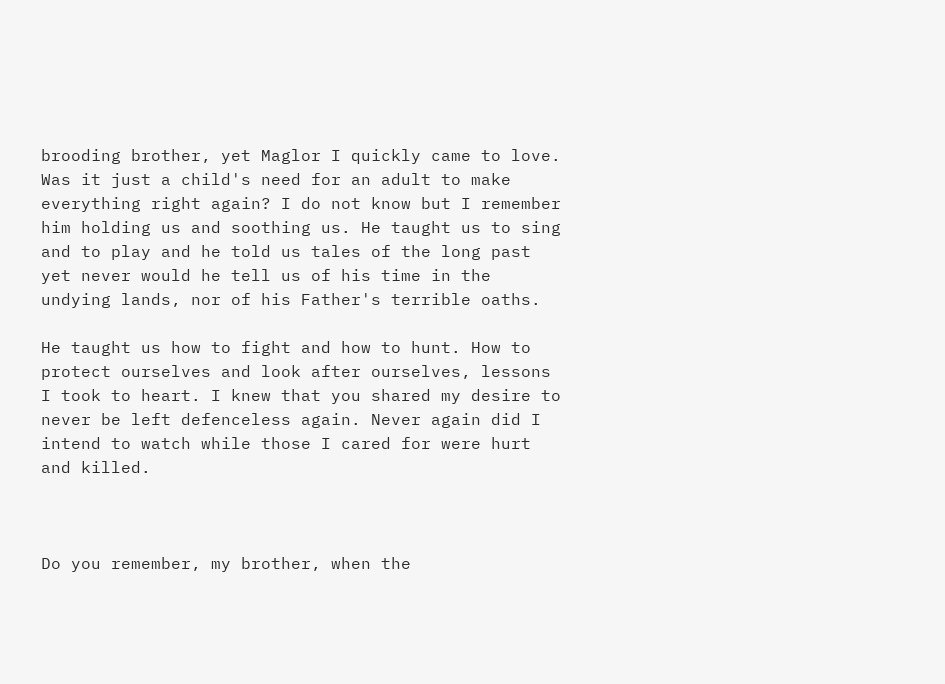brooding brother, yet Maglor I quickly came to love. Was it just a child's need for an adult to make everything right again? I do not know but I remember him holding us and soothing us. He taught us to sing and to play and he told us tales of the long past yet never would he tell us of his time in the undying lands, nor of his Father's terrible oaths.

He taught us how to fight and how to hunt. How to protect ourselves and look after ourselves, lessons I took to heart. I knew that you shared my desire to never be left defenceless again. Never again did I intend to watch while those I cared for were hurt and killed.



Do you remember, my brother, when the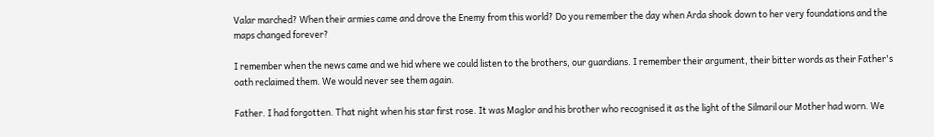Valar marched? When their armies came and drove the Enemy from this world? Do you remember the day when Arda shook down to her very foundations and the maps changed forever?

I remember when the news came and we hid where we could listen to the brothers, our guardians. I remember their argument, their bitter words as their Father's oath reclaimed them. We would never see them again.

Father. I had forgotten. That night when his star first rose. It was Maglor and his brother who recognised it as the light of the Silmaril our Mother had worn. We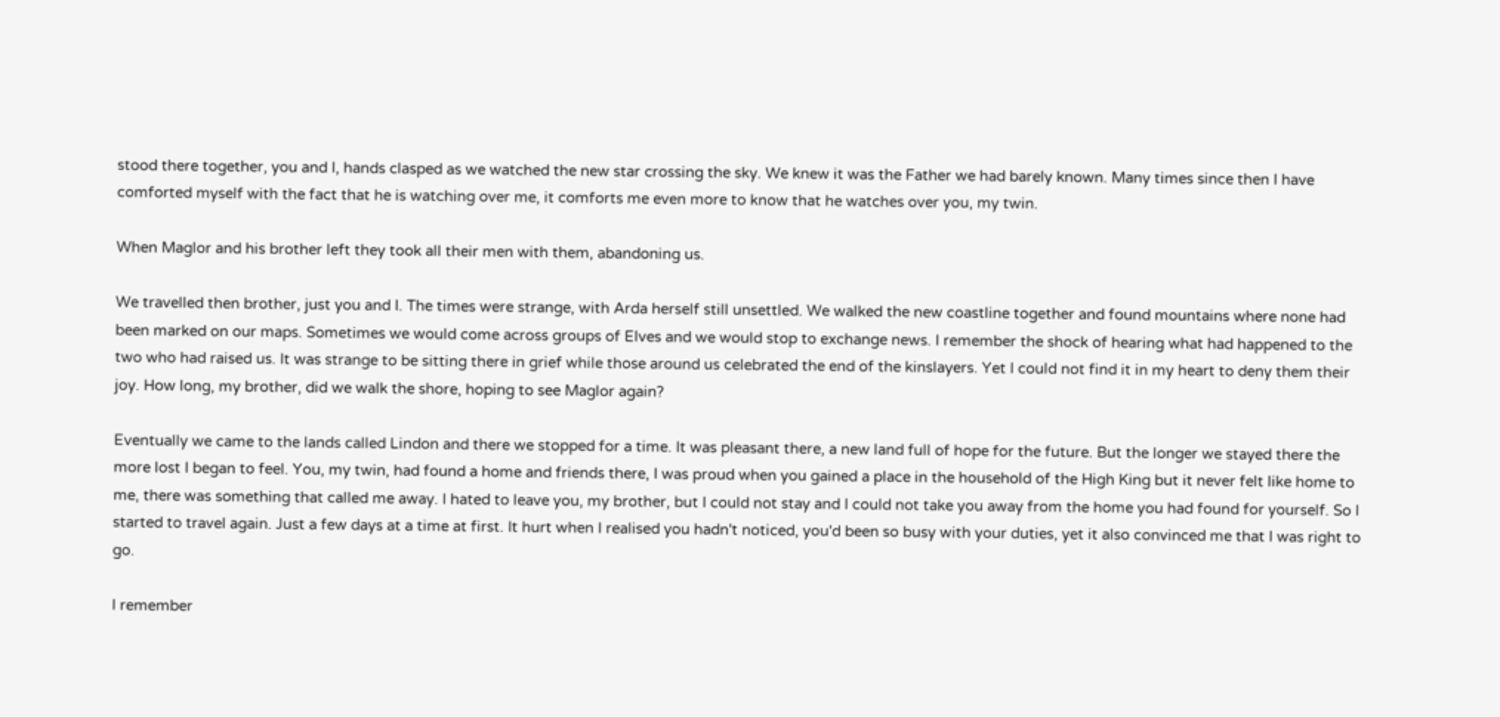stood there together, you and I, hands clasped as we watched the new star crossing the sky. We knew it was the Father we had barely known. Many times since then I have comforted myself with the fact that he is watching over me, it comforts me even more to know that he watches over you, my twin.

When Maglor and his brother left they took all their men with them, abandoning us.

We travelled then brother, just you and I. The times were strange, with Arda herself still unsettled. We walked the new coastline together and found mountains where none had been marked on our maps. Sometimes we would come across groups of Elves and we would stop to exchange news. I remember the shock of hearing what had happened to the two who had raised us. It was strange to be sitting there in grief while those around us celebrated the end of the kinslayers. Yet I could not find it in my heart to deny them their joy. How long, my brother, did we walk the shore, hoping to see Maglor again?

Eventually we came to the lands called Lindon and there we stopped for a time. It was pleasant there, a new land full of hope for the future. But the longer we stayed there the more lost I began to feel. You, my twin, had found a home and friends there, I was proud when you gained a place in the household of the High King but it never felt like home to me, there was something that called me away. I hated to leave you, my brother, but I could not stay and I could not take you away from the home you had found for yourself. So I started to travel again. Just a few days at a time at first. It hurt when I realised you hadn't noticed, you'd been so busy with your duties, yet it also convinced me that I was right to go.

I remember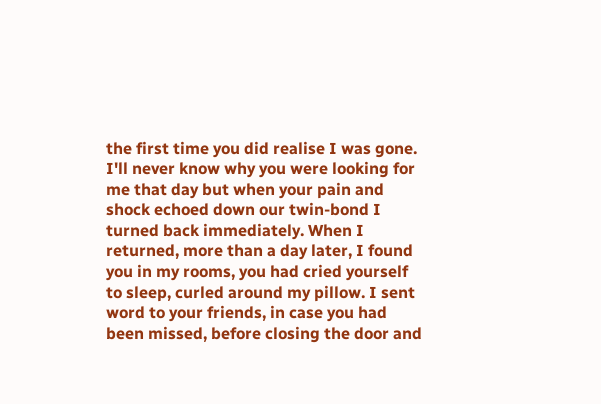the first time you did realise I was gone. I'll never know why you were looking for me that day but when your pain and shock echoed down our twin-bond I turned back immediately. When I returned, more than a day later, I found you in my rooms, you had cried yourself to sleep, curled around my pillow. I sent word to your friends, in case you had been missed, before closing the door and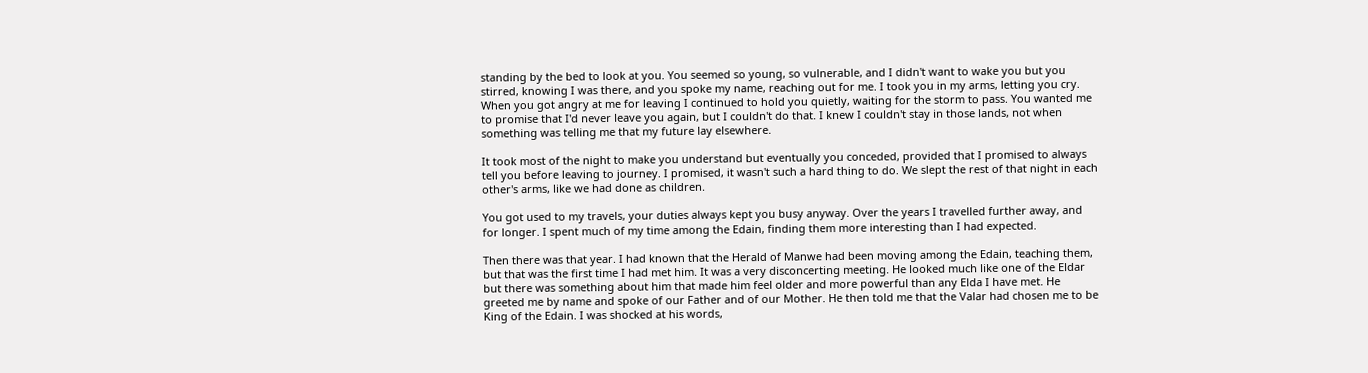standing by the bed to look at you. You seemed so young, so vulnerable, and I didn't want to wake you but you stirred, knowing I was there, and you spoke my name, reaching out for me. I took you in my arms, letting you cry. When you got angry at me for leaving I continued to hold you quietly, waiting for the storm to pass. You wanted me to promise that I'd never leave you again, but I couldn't do that. I knew I couldn't stay in those lands, not when something was telling me that my future lay elsewhere.

It took most of the night to make you understand but eventually you conceded, provided that I promised to always tell you before leaving to journey. I promised, it wasn't such a hard thing to do. We slept the rest of that night in each other's arms, like we had done as children.

You got used to my travels, your duties always kept you busy anyway. Over the years I travelled further away, and for longer. I spent much of my time among the Edain, finding them more interesting than I had expected.

Then there was that year. I had known that the Herald of Manwe had been moving among the Edain, teaching them, but that was the first time I had met him. It was a very disconcerting meeting. He looked much like one of the Eldar but there was something about him that made him feel older and more powerful than any Elda I have met. He greeted me by name and spoke of our Father and of our Mother. He then told me that the Valar had chosen me to be King of the Edain. I was shocked at his words,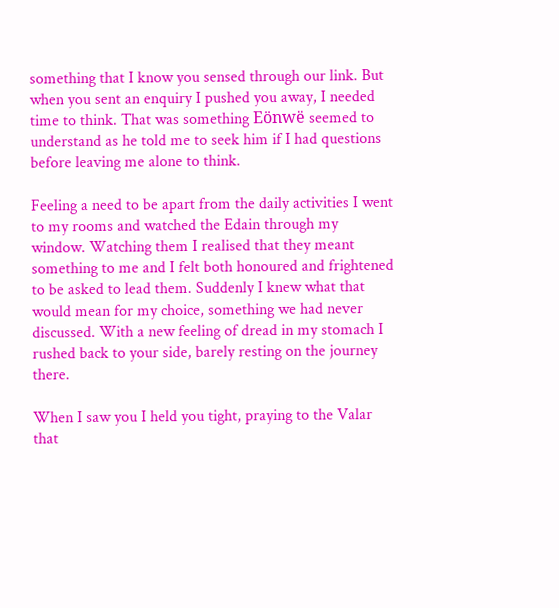something that I know you sensed through our link. But when you sent an enquiry I pushed you away, I needed time to think. That was something Eönwë seemed to understand as he told me to seek him if I had questions before leaving me alone to think.

Feeling a need to be apart from the daily activities I went to my rooms and watched the Edain through my window. Watching them I realised that they meant something to me and I felt both honoured and frightened to be asked to lead them. Suddenly I knew what that would mean for my choice, something we had never discussed. With a new feeling of dread in my stomach I rushed back to your side, barely resting on the journey there.

When I saw you I held you tight, praying to the Valar that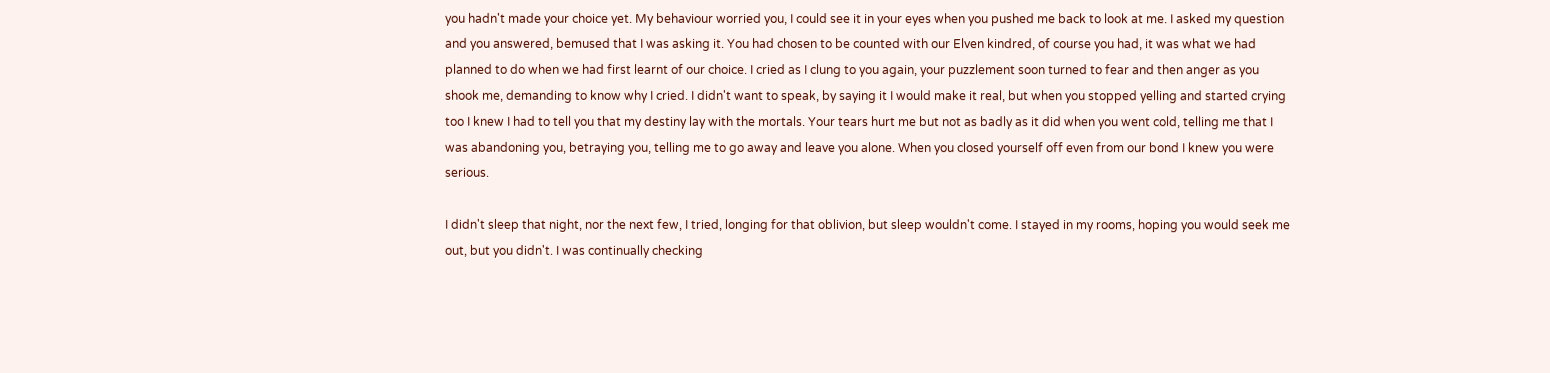you hadn't made your choice yet. My behaviour worried you, I could see it in your eyes when you pushed me back to look at me. I asked my question and you answered, bemused that I was asking it. You had chosen to be counted with our Elven kindred, of course you had, it was what we had planned to do when we had first learnt of our choice. I cried as I clung to you again, your puzzlement soon turned to fear and then anger as you shook me, demanding to know why I cried. I didn't want to speak, by saying it I would make it real, but when you stopped yelling and started crying too I knew I had to tell you that my destiny lay with the mortals. Your tears hurt me but not as badly as it did when you went cold, telling me that I was abandoning you, betraying you, telling me to go away and leave you alone. When you closed yourself off even from our bond I knew you were serious.

I didn't sleep that night, nor the next few, I tried, longing for that oblivion, but sleep wouldn't come. I stayed in my rooms, hoping you would seek me out, but you didn't. I was continually checking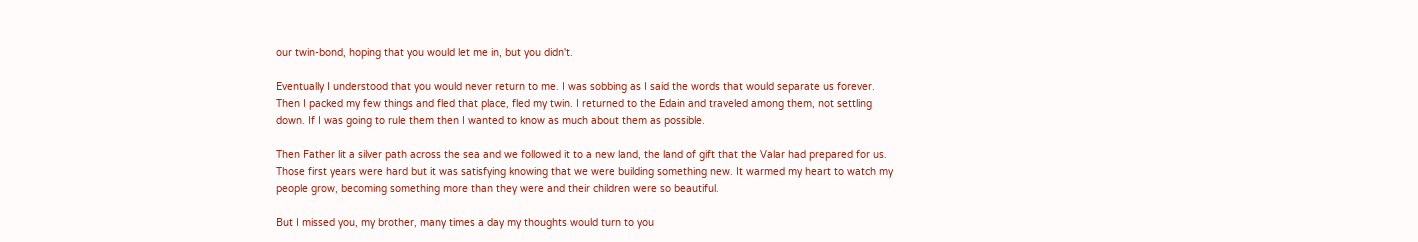our twin-bond, hoping that you would let me in, but you didn't.

Eventually I understood that you would never return to me. I was sobbing as I said the words that would separate us forever. Then I packed my few things and fled that place, fled my twin. I returned to the Edain and traveled among them, not settling down. If I was going to rule them then I wanted to know as much about them as possible.

Then Father lit a silver path across the sea and we followed it to a new land, the land of gift that the Valar had prepared for us. Those first years were hard but it was satisfying knowing that we were building something new. It warmed my heart to watch my people grow, becoming something more than they were and their children were so beautiful.

But I missed you, my brother, many times a day my thoughts would turn to you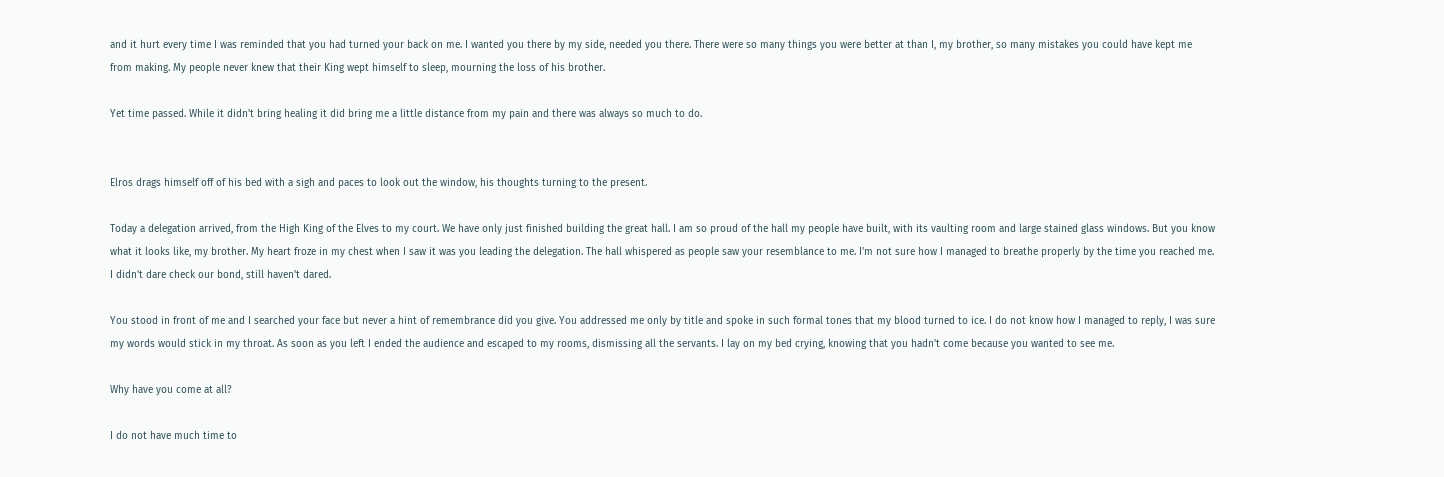and it hurt every time I was reminded that you had turned your back on me. I wanted you there by my side, needed you there. There were so many things you were better at than I, my brother, so many mistakes you could have kept me from making. My people never knew that their King wept himself to sleep, mourning the loss of his brother.

Yet time passed. While it didn't bring healing it did bring me a little distance from my pain and there was always so much to do.


Elros drags himself off of his bed with a sigh and paces to look out the window, his thoughts turning to the present.

Today a delegation arrived, from the High King of the Elves to my court. We have only just finished building the great hall. I am so proud of the hall my people have built, with its vaulting room and large stained glass windows. But you know what it looks like, my brother. My heart froze in my chest when I saw it was you leading the delegation. The hall whispered as people saw your resemblance to me. I'm not sure how I managed to breathe properly by the time you reached me. I didn't dare check our bond, still haven't dared.

You stood in front of me and I searched your face but never a hint of remembrance did you give. You addressed me only by title and spoke in such formal tones that my blood turned to ice. I do not know how I managed to reply, I was sure my words would stick in my throat. As soon as you left I ended the audience and escaped to my rooms, dismissing all the servants. I lay on my bed crying, knowing that you hadn't come because you wanted to see me.

Why have you come at all?

I do not have much time to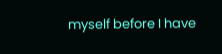myself before I have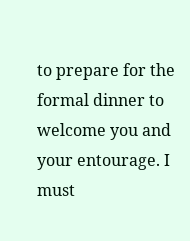to prepare for the formal dinner to welcome you and your entourage. I must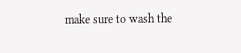make sure to wash the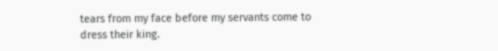tears from my face before my servants come to dress their king.